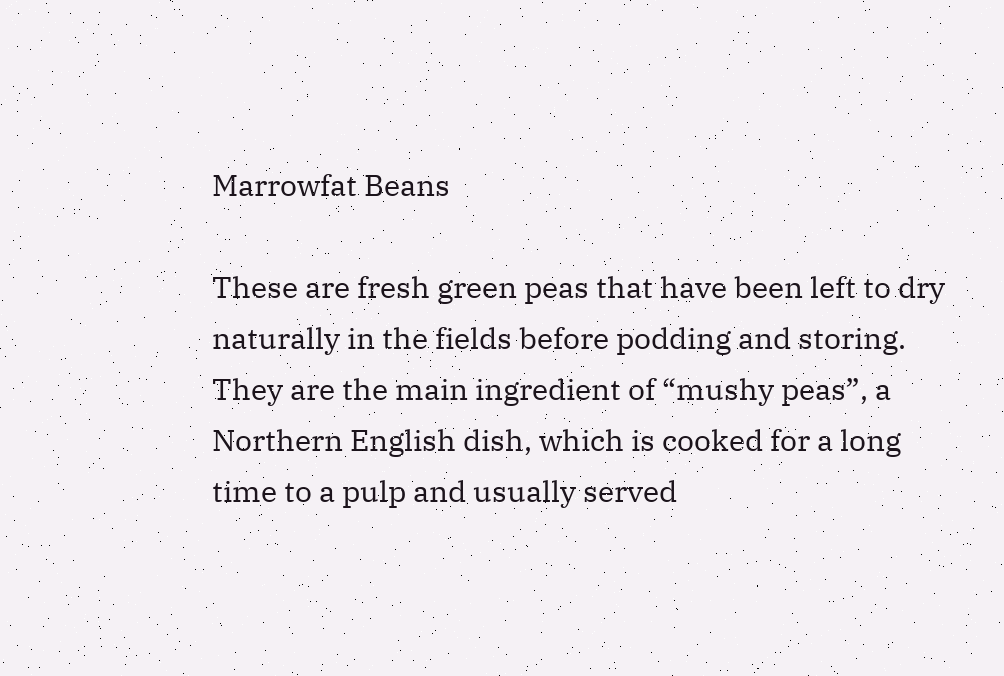Marrowfat Beans

These are fresh green peas that have been left to dry naturally in the fields before podding and storing. They are the main ingredient of “mushy peas”, a Northern English dish, which is cooked for a long time to a pulp and usually served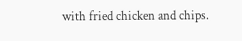with fried chicken and chips.